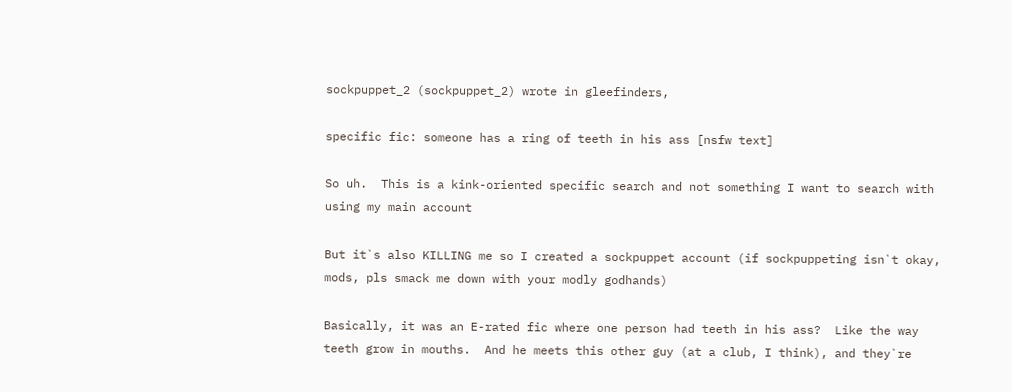sockpuppet_2 (sockpuppet_2) wrote in gleefinders,

specific fic: someone has a ring of teeth in his ass [nsfw text]

So uh.  This is a kink-oriented specific search and not something I want to search with using my main account

But it`s also KILLING me so I created a sockpuppet account (if sockpuppeting isn`t okay, mods, pls smack me down with your modly godhands)

Basically, it was an E-rated fic where one person had teeth in his ass?  Like the way teeth grow in mouths.  And he meets this other guy (at a club, I think), and they`re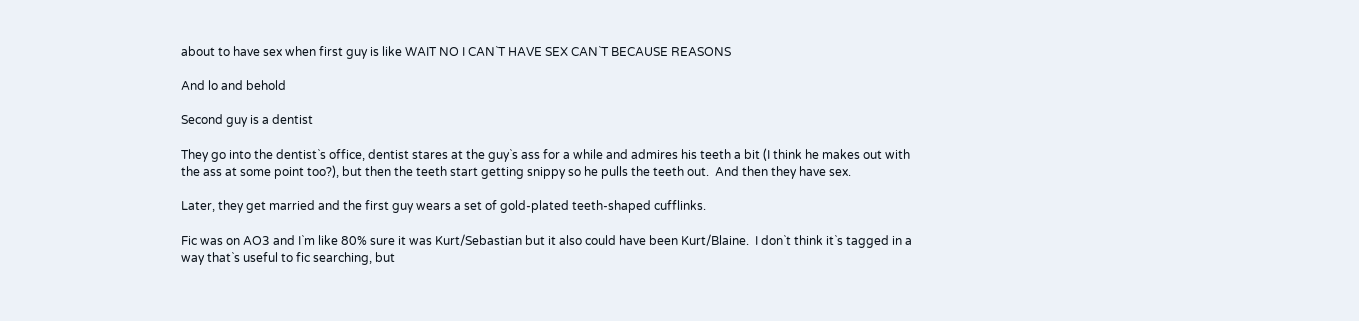about to have sex when first guy is like WAIT NO I CAN`T HAVE SEX CAN`T BECAUSE REASONS

And lo and behold

Second guy is a dentist

They go into the dentist`s office, dentist stares at the guy`s ass for a while and admires his teeth a bit (I think he makes out with the ass at some point too?), but then the teeth start getting snippy so he pulls the teeth out.  And then they have sex.

Later, they get married and the first guy wears a set of gold-plated teeth-shaped cufflinks.

Fic was on AO3 and I`m like 80% sure it was Kurt/Sebastian but it also could have been Kurt/Blaine.  I don`t think it`s tagged in a way that`s useful to fic searching, but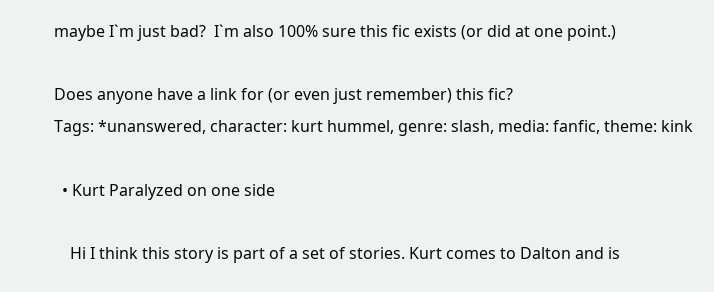maybe I`m just bad?  I`m also 100% sure this fic exists (or did at one point.)

Does anyone have a link for (or even just remember) this fic?
Tags: *unanswered, character: kurt hummel, genre: slash, media: fanfic, theme: kink

  • Kurt Paralyzed on one side

    Hi I think this story is part of a set of stories. Kurt comes to Dalton and is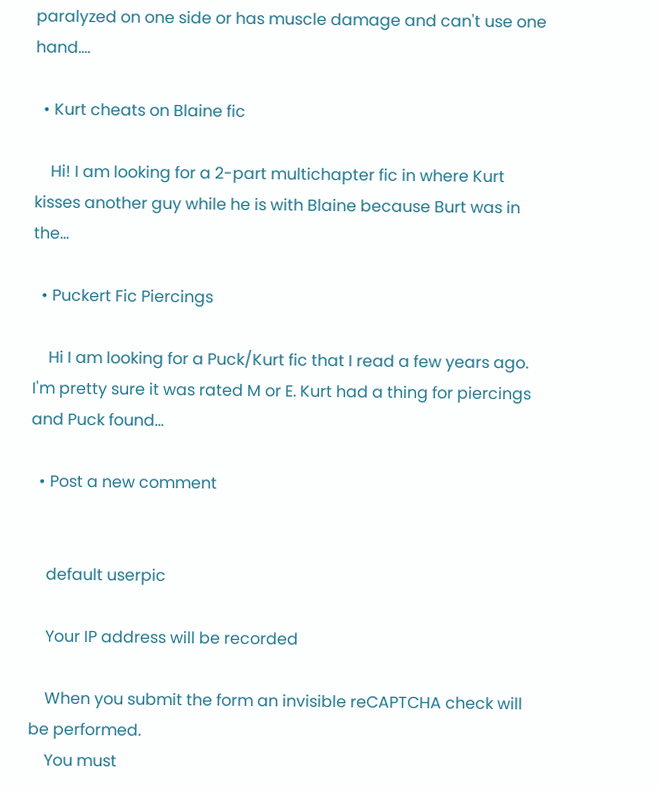paralyzed on one side or has muscle damage and can't use one hand.…

  • Kurt cheats on Blaine fic

    Hi! I am looking for a 2-part multichapter fic in where Kurt kisses another guy while he is with Blaine because Burt was in the…

  • Puckert Fic Piercings

    Hi I am looking for a Puck/Kurt fic that I read a few years ago. I'm pretty sure it was rated M or E. Kurt had a thing for piercings and Puck found…

  • Post a new comment


    default userpic

    Your IP address will be recorded

    When you submit the form an invisible reCAPTCHA check will be performed.
    You must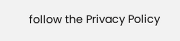follow the Privacy Policy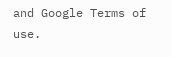and Google Terms of use.